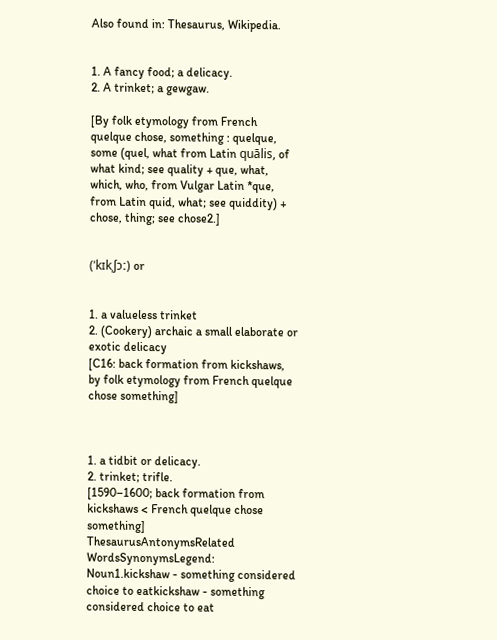Also found in: Thesaurus, Wikipedia.


1. A fancy food; a delicacy.
2. A trinket; a gewgaw.

[By folk etymology from French quelque chose, something : quelque, some (quel, what from Latin quālis, of what kind; see quality + que, what, which, who, from Vulgar Latin *que, from Latin quid, what; see quiddity) + chose, thing; see chose2.]


(ˈkɪkˌʃɔː) or


1. a valueless trinket
2. (Cookery) archaic a small elaborate or exotic delicacy
[C16: back formation from kickshaws, by folk etymology from French quelque chose something]



1. a tidbit or delicacy.
2. trinket; trifle.
[1590–1600; back formation from kickshaws < French quelque chose something]
ThesaurusAntonymsRelated WordsSynonymsLegend:
Noun1.kickshaw - something considered choice to eatkickshaw - something considered choice to eat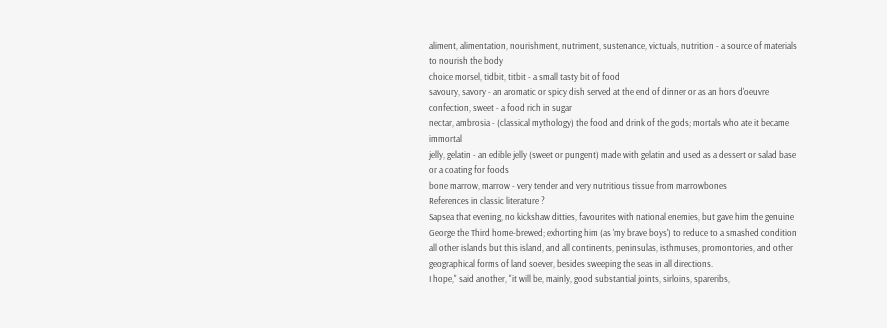aliment, alimentation, nourishment, nutriment, sustenance, victuals, nutrition - a source of materials to nourish the body
choice morsel, tidbit, titbit - a small tasty bit of food
savoury, savory - an aromatic or spicy dish served at the end of dinner or as an hors d'oeuvre
confection, sweet - a food rich in sugar
nectar, ambrosia - (classical mythology) the food and drink of the gods; mortals who ate it became immortal
jelly, gelatin - an edible jelly (sweet or pungent) made with gelatin and used as a dessert or salad base or a coating for foods
bone marrow, marrow - very tender and very nutritious tissue from marrowbones
References in classic literature ?
Sapsea that evening, no kickshaw ditties, favourites with national enemies, but gave him the genuine George the Third home-brewed; exhorting him (as 'my brave boys') to reduce to a smashed condition all other islands but this island, and all continents, peninsulas, isthmuses, promontories, and other geographical forms of land soever, besides sweeping the seas in all directions.
I hope," said another, "it will be, mainly, good substantial joints, sirloins, spareribs,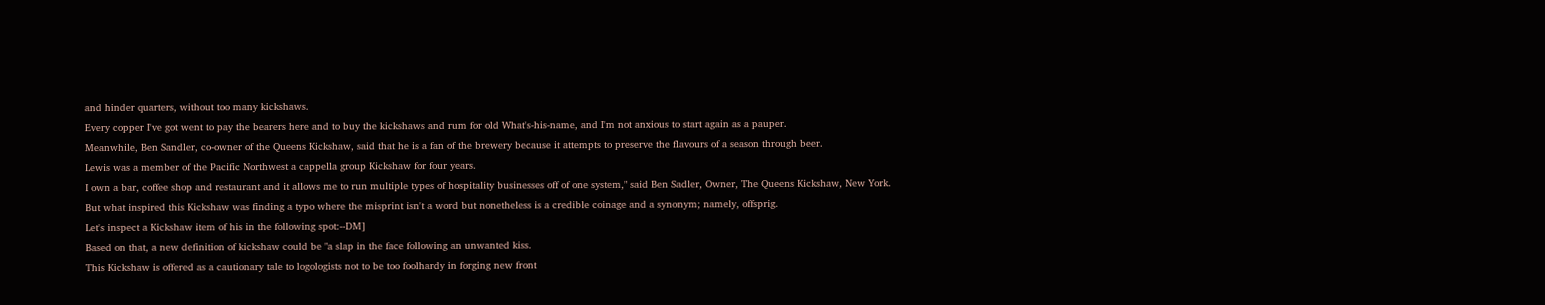and hinder quarters, without too many kickshaws.
Every copper I've got went to pay the bearers here and to buy the kickshaws and rum for old What's-his-name, and I'm not anxious to start again as a pauper.
Meanwhile, Ben Sandler, co-owner of the Queens Kickshaw, said that he is a fan of the brewery because it attempts to preserve the flavours of a season through beer.
Lewis was a member of the Pacific Northwest a cappella group Kickshaw for four years.
I own a bar, coffee shop and restaurant and it allows me to run multiple types of hospitality businesses off of one system," said Ben Sadler, Owner, The Queens Kickshaw, New York.
But what inspired this Kickshaw was finding a typo where the misprint isn't a word but nonetheless is a credible coinage and a synonym; namely, offsprig.
Let's inspect a Kickshaw item of his in the following spot:--DM]
Based on that, a new definition of kickshaw could be "a slap in the face following an unwanted kiss.
This Kickshaw is offered as a cautionary tale to logologists not to be too foolhardy in forging new front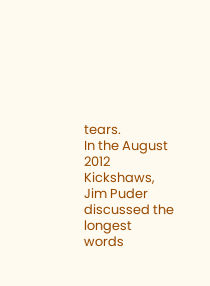tears.
In the August 2012 Kickshaws, Jim Puder discussed the longest words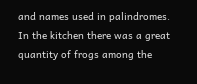and names used in palindromes.
In the kitchen there was a great quantity of frogs among the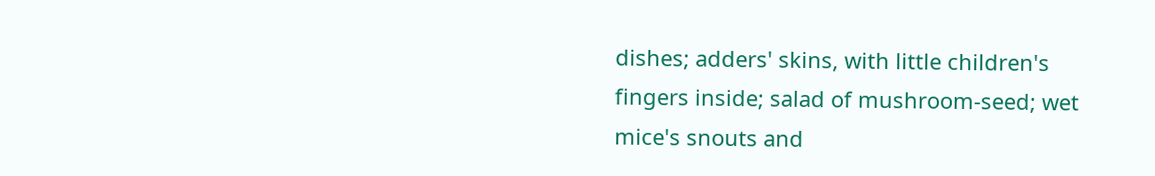dishes; adders' skins, with little children's fingers inside; salad of mushroom-seed; wet mice's snouts and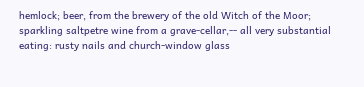hemlock; beer, from the brewery of the old Witch of the Moor; sparkling saltpetre wine from a grave-cellar,-- all very substantial eating: rusty nails and church-window glass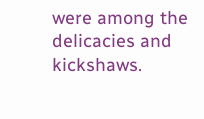were among the delicacies and kickshaws.